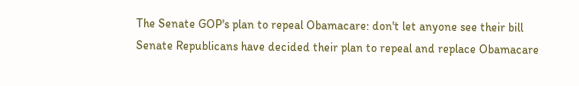The Senate GOP's plan to repeal Obamacare: don't let anyone see their bill
Senate Republicans have decided their plan to repeal and replace Obamacare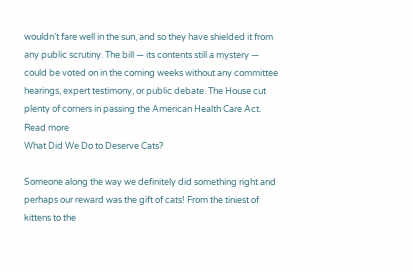wouldn’t fare well in the sun, and so they have shielded it from any public scrutiny. The bill — its contents still a mystery — could be voted on in the coming weeks without any committee hearings, expert testimony, or public debate. The House cut plenty of corners in passing the American Health Care Act. Read more
What Did We Do to Deserve Cats?

Someone along the way we definitely did something right and perhaps our reward was the gift of cats! From the tiniest of kittens to the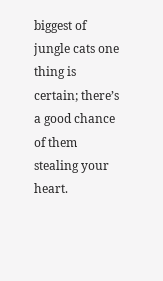biggest of jungle cats one thing is certain; there’s a good chance of them stealing your heart.